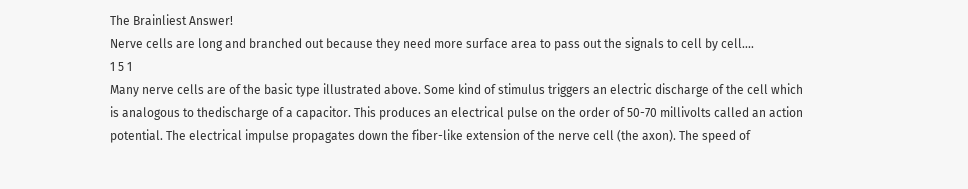The Brainliest Answer!
Nerve cells are long and branched out because they need more surface area to pass out the signals to cell by cell....
1 5 1
Many nerve cells are of the basic type illustrated above. Some kind of stimulus triggers an electric discharge of the cell which is analogous to thedischarge of a capacitor. This produces an electrical pulse on the order of 50-70 millivolts called an action potential. The electrical impulse propagates down the fiber-like extension of the nerve cell (the axon). The speed of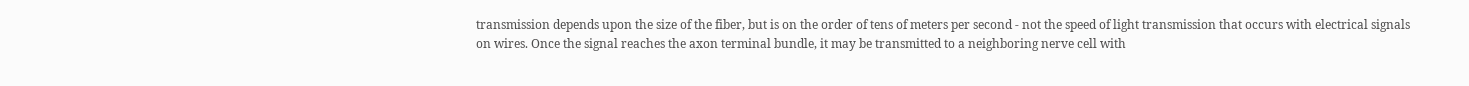transmission depends upon the size of the fiber, but is on the order of tens of meters per second - not the speed of light transmission that occurs with electrical signals on wires. Once the signal reaches the axon terminal bundle, it may be transmitted to a neighboring nerve cell with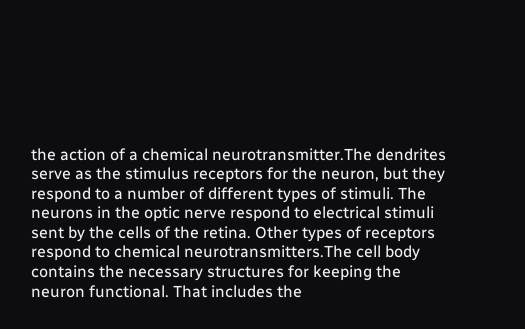the action of a chemical neurotransmitter.The dendrites serve as the stimulus receptors for the neuron, but they respond to a number of different types of stimuli. The neurons in the optic nerve respond to electrical stimuli sent by the cells of the retina. Other types of receptors respond to chemical neurotransmitters.The cell body contains the necessary structures for keeping the neuron functional. That includes the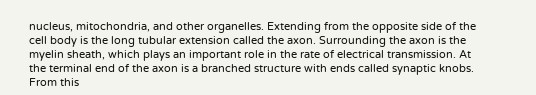nucleus, mitochondria, and other organelles. Extending from the opposite side of the cell body is the long tubular extension called the axon. Surrounding the axon is the myelin sheath, which plays an important role in the rate of electrical transmission. At the terminal end of the axon is a branched structure with ends called synaptic knobs. From this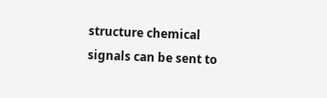structure chemical signals can be sent to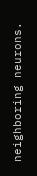neighboring neurons.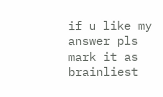if u like my answer pls mark it as brainliest